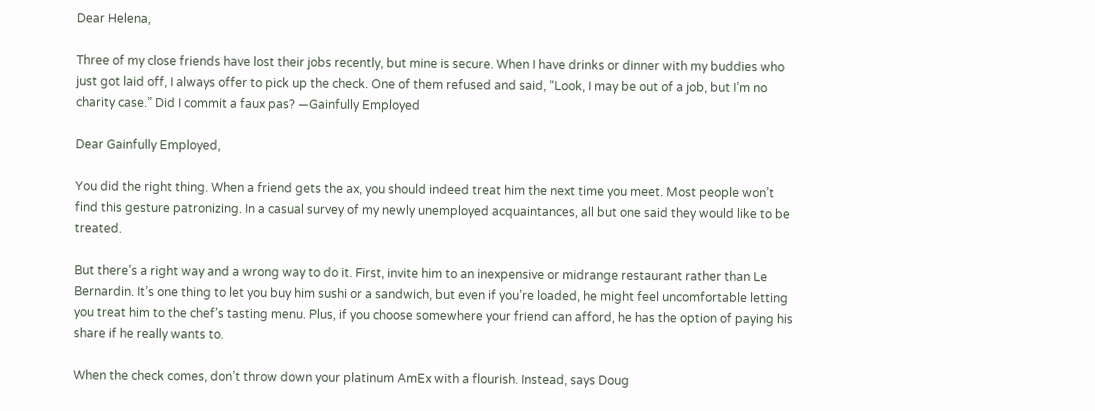Dear Helena,

Three of my close friends have lost their jobs recently, but mine is secure. When I have drinks or dinner with my buddies who just got laid off, I always offer to pick up the check. One of them refused and said, “Look, I may be out of a job, but I’m no charity case.” Did I commit a faux pas? —Gainfully Employed

Dear Gainfully Employed,

You did the right thing. When a friend gets the ax, you should indeed treat him the next time you meet. Most people won’t find this gesture patronizing. In a casual survey of my newly unemployed acquaintances, all but one said they would like to be treated.

But there’s a right way and a wrong way to do it. First, invite him to an inexpensive or midrange restaurant rather than Le Bernardin. It’s one thing to let you buy him sushi or a sandwich, but even if you’re loaded, he might feel uncomfortable letting you treat him to the chef’s tasting menu. Plus, if you choose somewhere your friend can afford, he has the option of paying his share if he really wants to.

When the check comes, don’t throw down your platinum AmEx with a flourish. Instead, says Doug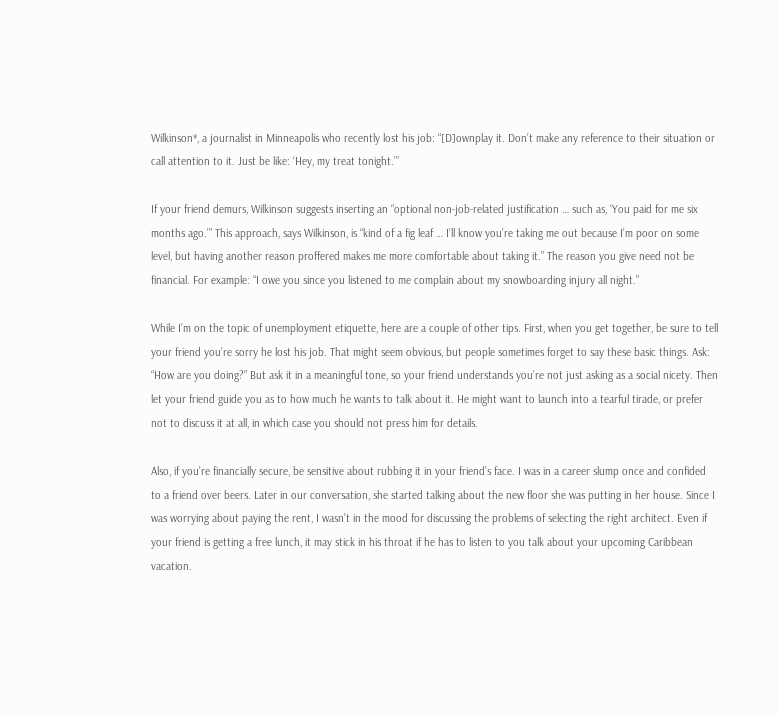Wilkinson*, a journalist in Minneapolis who recently lost his job: “[D]ownplay it. Don’t make any reference to their situation or call attention to it. Just be like: ‘Hey, my treat tonight.’”

If your friend demurs, Wilkinson suggests inserting an “optional non-job-related justification … such as, ‘You paid for me six months ago.’” This approach, says Wilkinson, is “kind of a fig leaf … I’ll know you’re taking me out because I’m poor on some level, but having another reason proffered makes me more comfortable about taking it.” The reason you give need not be financial. For example: “I owe you since you listened to me complain about my snowboarding injury all night.”

While I’m on the topic of unemployment etiquette, here are a couple of other tips. First, when you get together, be sure to tell your friend you’re sorry he lost his job. That might seem obvious, but people sometimes forget to say these basic things. Ask: “How are you doing?” But ask it in a meaningful tone, so your friend understands you’re not just asking as a social nicety. Then let your friend guide you as to how much he wants to talk about it. He might want to launch into a tearful tirade, or prefer not to discuss it at all, in which case you should not press him for details.

Also, if you’re financially secure, be sensitive about rubbing it in your friend’s face. I was in a career slump once and confided to a friend over beers. Later in our conversation, she started talking about the new floor she was putting in her house. Since I was worrying about paying the rent, I wasn’t in the mood for discussing the problems of selecting the right architect. Even if your friend is getting a free lunch, it may stick in his throat if he has to listen to you talk about your upcoming Caribbean vacation.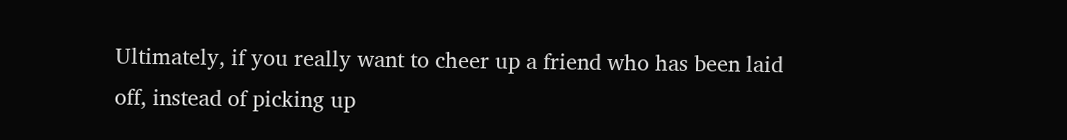Ultimately, if you really want to cheer up a friend who has been laid off, instead of picking up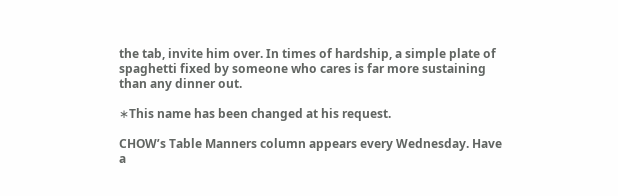the tab, invite him over. In times of hardship, a simple plate of spaghetti fixed by someone who cares is far more sustaining than any dinner out.

∗This name has been changed at his request.

CHOW’s Table Manners column appears every Wednesday. Have a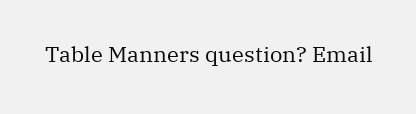Table Manners question? Email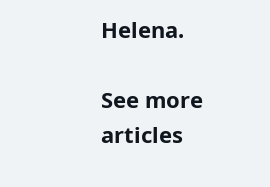Helena.

See more articles